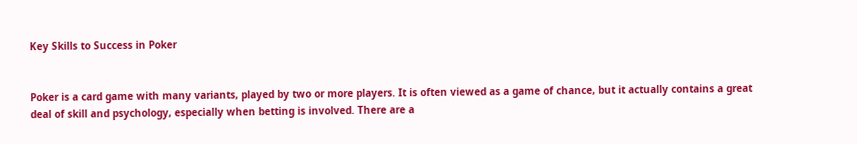Key Skills to Success in Poker


Poker is a card game with many variants, played by two or more players. It is often viewed as a game of chance, but it actually contains a great deal of skill and psychology, especially when betting is involved. There are a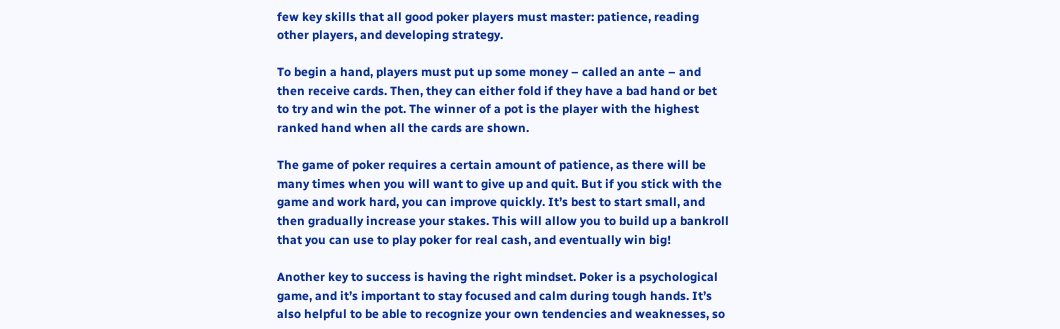few key skills that all good poker players must master: patience, reading other players, and developing strategy.

To begin a hand, players must put up some money – called an ante – and then receive cards. Then, they can either fold if they have a bad hand or bet to try and win the pot. The winner of a pot is the player with the highest ranked hand when all the cards are shown.

The game of poker requires a certain amount of patience, as there will be many times when you will want to give up and quit. But if you stick with the game and work hard, you can improve quickly. It’s best to start small, and then gradually increase your stakes. This will allow you to build up a bankroll that you can use to play poker for real cash, and eventually win big!

Another key to success is having the right mindset. Poker is a psychological game, and it’s important to stay focused and calm during tough hands. It’s also helpful to be able to recognize your own tendencies and weaknesses, so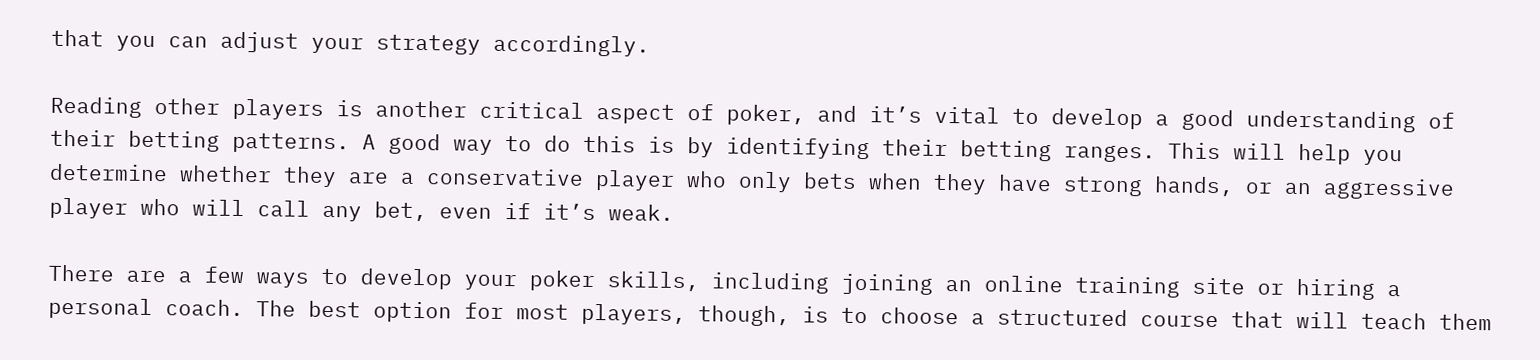that you can adjust your strategy accordingly.

Reading other players is another critical aspect of poker, and it’s vital to develop a good understanding of their betting patterns. A good way to do this is by identifying their betting ranges. This will help you determine whether they are a conservative player who only bets when they have strong hands, or an aggressive player who will call any bet, even if it’s weak.

There are a few ways to develop your poker skills, including joining an online training site or hiring a personal coach. The best option for most players, though, is to choose a structured course that will teach them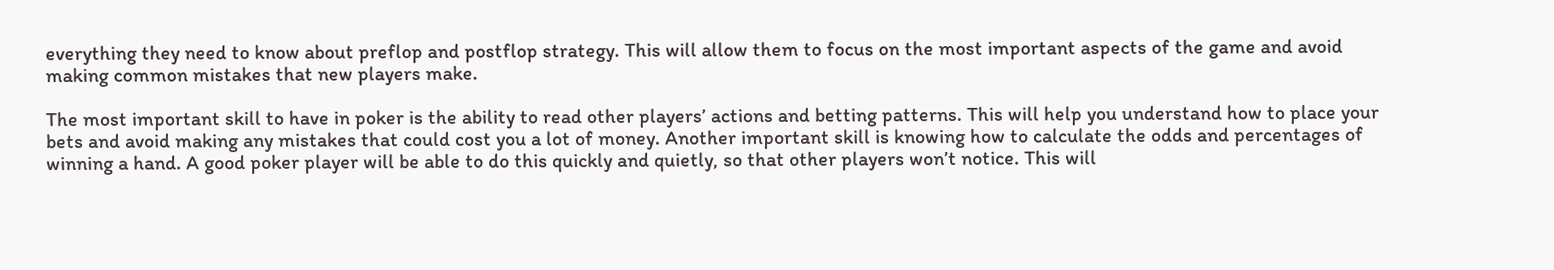everything they need to know about preflop and postflop strategy. This will allow them to focus on the most important aspects of the game and avoid making common mistakes that new players make.

The most important skill to have in poker is the ability to read other players’ actions and betting patterns. This will help you understand how to place your bets and avoid making any mistakes that could cost you a lot of money. Another important skill is knowing how to calculate the odds and percentages of winning a hand. A good poker player will be able to do this quickly and quietly, so that other players won’t notice. This will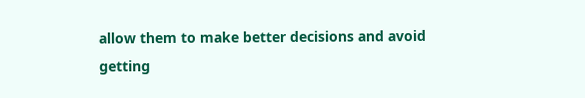allow them to make better decisions and avoid getting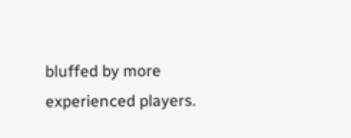bluffed by more experienced players.